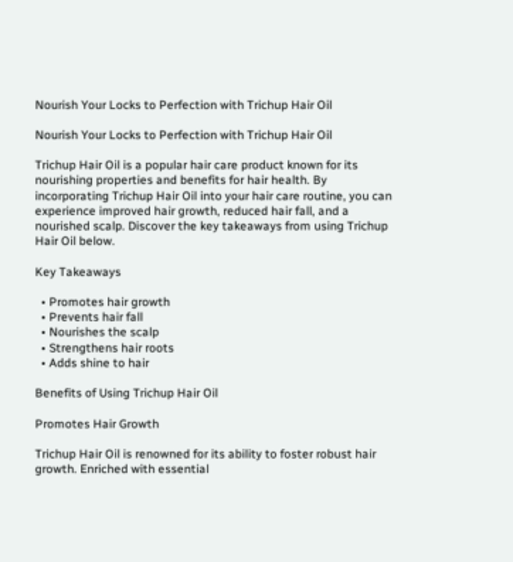Nourish Your Locks to Perfection with Trichup Hair Oil

Nourish Your Locks to Perfection with Trichup Hair Oil

Trichup Hair Oil is a popular hair care product known for its nourishing properties and benefits for hair health. By incorporating Trichup Hair Oil into your hair care routine, you can experience improved hair growth, reduced hair fall, and a nourished scalp. Discover the key takeaways from using Trichup Hair Oil below.

Key Takeaways

  • Promotes hair growth
  • Prevents hair fall
  • Nourishes the scalp
  • Strengthens hair roots
  • Adds shine to hair

Benefits of Using Trichup Hair Oil

Promotes Hair Growth

Trichup Hair Oil is renowned for its ability to foster robust hair growth. Enriched with essential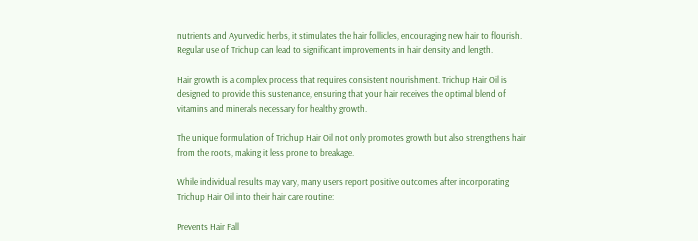nutrients and Ayurvedic herbs, it stimulates the hair follicles, encouraging new hair to flourish. Regular use of Trichup can lead to significant improvements in hair density and length.

Hair growth is a complex process that requires consistent nourishment. Trichup Hair Oil is designed to provide this sustenance, ensuring that your hair receives the optimal blend of vitamins and minerals necessary for healthy growth.

The unique formulation of Trichup Hair Oil not only promotes growth but also strengthens hair from the roots, making it less prone to breakage.

While individual results may vary, many users report positive outcomes after incorporating Trichup Hair Oil into their hair care routine:

Prevents Hair Fall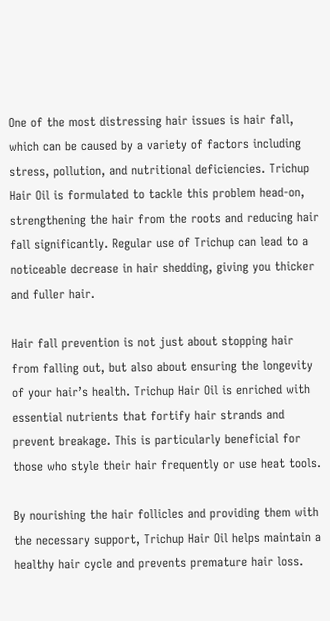One of the most distressing hair issues is hair fall, which can be caused by a variety of factors including stress, pollution, and nutritional deficiencies. Trichup Hair Oil is formulated to tackle this problem head-on, strengthening the hair from the roots and reducing hair fall significantly. Regular use of Trichup can lead to a noticeable decrease in hair shedding, giving you thicker and fuller hair.

Hair fall prevention is not just about stopping hair from falling out, but also about ensuring the longevity of your hair’s health. Trichup Hair Oil is enriched with essential nutrients that fortify hair strands and prevent breakage. This is particularly beneficial for those who style their hair frequently or use heat tools.

By nourishing the hair follicles and providing them with the necessary support, Trichup Hair Oil helps maintain a healthy hair cycle and prevents premature hair loss.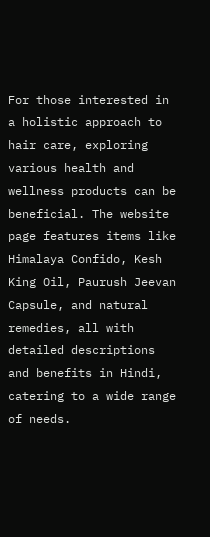For those interested in a holistic approach to hair care, exploring various health and wellness products can be beneficial. The website page features items like Himalaya Confido, Kesh King Oil, Paurush Jeevan Capsule, and natural remedies, all with detailed descriptions and benefits in Hindi, catering to a wide range of needs.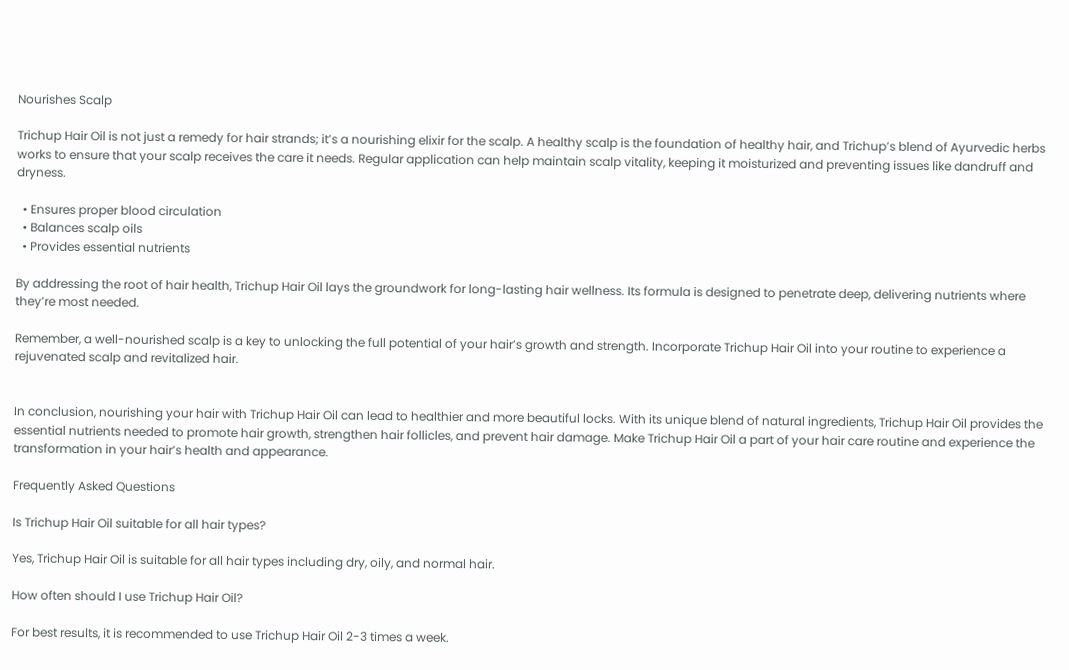Nourishes Scalp

Trichup Hair Oil is not just a remedy for hair strands; it’s a nourishing elixir for the scalp. A healthy scalp is the foundation of healthy hair, and Trichup’s blend of Ayurvedic herbs works to ensure that your scalp receives the care it needs. Regular application can help maintain scalp vitality, keeping it moisturized and preventing issues like dandruff and dryness.

  • Ensures proper blood circulation
  • Balances scalp oils
  • Provides essential nutrients

By addressing the root of hair health, Trichup Hair Oil lays the groundwork for long-lasting hair wellness. Its formula is designed to penetrate deep, delivering nutrients where they’re most needed.

Remember, a well-nourished scalp is a key to unlocking the full potential of your hair’s growth and strength. Incorporate Trichup Hair Oil into your routine to experience a rejuvenated scalp and revitalized hair.


In conclusion, nourishing your hair with Trichup Hair Oil can lead to healthier and more beautiful locks. With its unique blend of natural ingredients, Trichup Hair Oil provides the essential nutrients needed to promote hair growth, strengthen hair follicles, and prevent hair damage. Make Trichup Hair Oil a part of your hair care routine and experience the transformation in your hair’s health and appearance.

Frequently Asked Questions

Is Trichup Hair Oil suitable for all hair types?

Yes, Trichup Hair Oil is suitable for all hair types including dry, oily, and normal hair.

How often should I use Trichup Hair Oil?

For best results, it is recommended to use Trichup Hair Oil 2-3 times a week.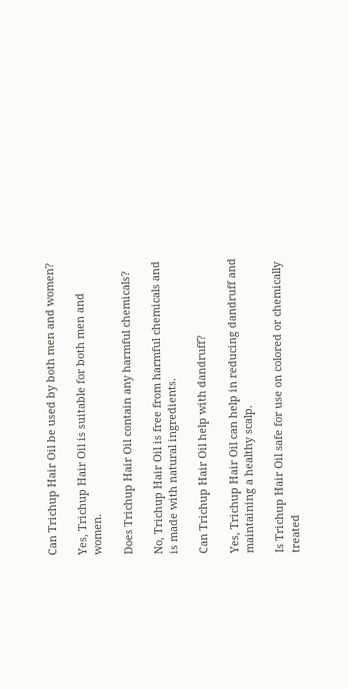Can Trichup Hair Oil be used by both men and women?

Yes, Trichup Hair Oil is suitable for both men and women.

Does Trichup Hair Oil contain any harmful chemicals?

No, Trichup Hair Oil is free from harmful chemicals and is made with natural ingredients.

Can Trichup Hair Oil help with dandruff?

Yes, Trichup Hair Oil can help in reducing dandruff and maintaining a healthy scalp.

Is Trichup Hair Oil safe for use on colored or chemically treated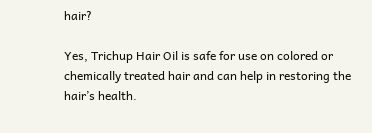hair?

Yes, Trichup Hair Oil is safe for use on colored or chemically treated hair and can help in restoring the hair’s health.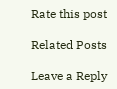Rate this post

Related Posts

Leave a Reply